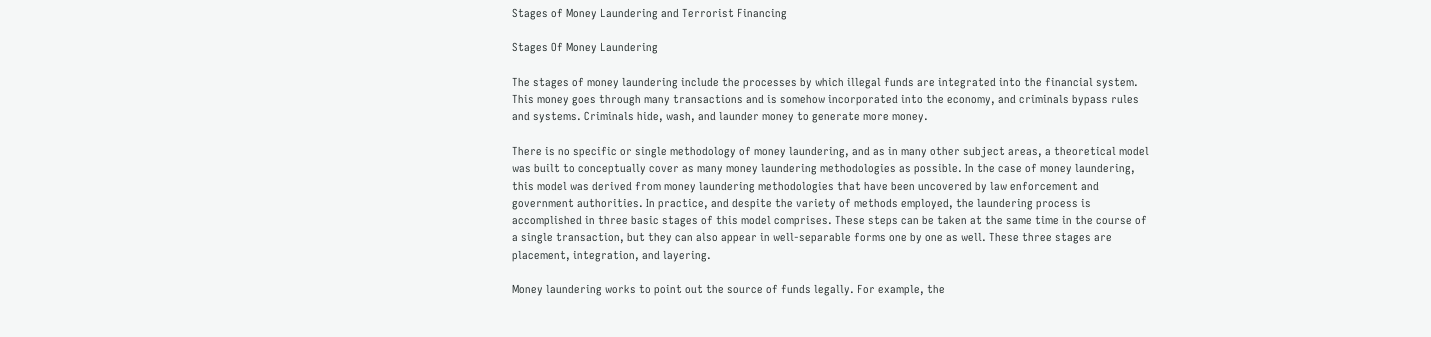Stages of Money Laundering and Terrorist Financing

Stages Of Money Laundering

The stages of money laundering include the processes by which illegal funds are integrated into the financial system. This money goes through many transactions and is somehow incorporated into the economy, and criminals bypass rules and systems. Criminals hide, wash, and launder money to generate more money.

There is no specific or single methodology of money laundering, and as in many other subject areas, a theoretical model was built to conceptually cover as many money laundering methodologies as possible. In the case of money laundering, this model was derived from money laundering methodologies that have been uncovered by law enforcement and government authorities. In practice, and despite the variety of methods employed, the laundering process is accomplished in three basic stages of this model comprises. These steps can be taken at the same time in the course of a single transaction, but they can also appear in well-separable forms one by one as well. These three stages are placement, integration, and layering.

Money laundering works to point out the source of funds legally. For example, the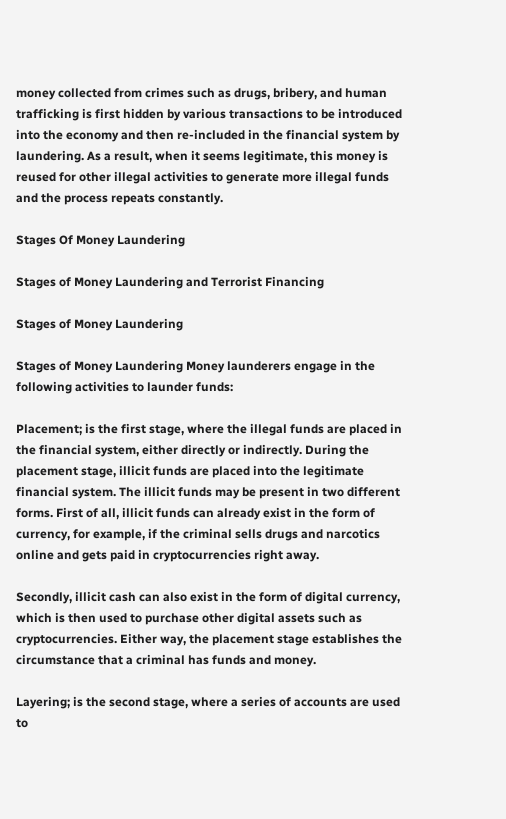money collected from crimes such as drugs, bribery, and human trafficking is first hidden by various transactions to be introduced into the economy and then re-included in the financial system by laundering. As a result, when it seems legitimate, this money is reused for other illegal activities to generate more illegal funds and the process repeats constantly.

Stages Of Money Laundering

Stages of Money Laundering and Terrorist Financing

Stages of Money Laundering

Stages of Money Laundering Money launderers engage in the following activities to launder funds:

Placement; is the first stage, where the illegal funds are placed in the financial system, either directly or indirectly. During the placement stage, illicit funds are placed into the legitimate financial system. The illicit funds may be present in two different forms. First of all, illicit funds can already exist in the form of currency, for example, if the criminal sells drugs and narcotics online and gets paid in cryptocurrencies right away.

Secondly, illicit cash can also exist in the form of digital currency, which is then used to purchase other digital assets such as cryptocurrencies. Either way, the placement stage establishes the circumstance that a criminal has funds and money.

Layering; is the second stage, where a series of accounts are used to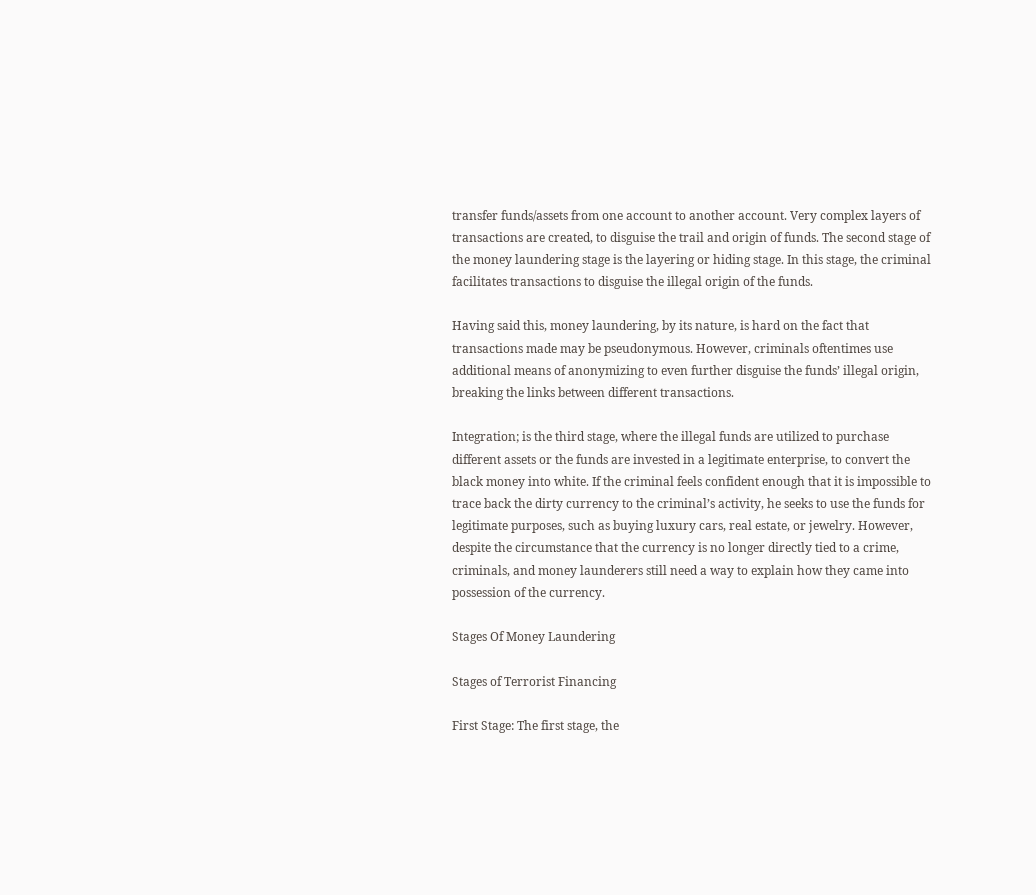transfer funds/assets from one account to another account. Very complex layers of transactions are created, to disguise the trail and origin of funds. The second stage of the money laundering stage is the layering or hiding stage. In this stage, the criminal facilitates transactions to disguise the illegal origin of the funds.

Having said this, money laundering, by its nature, is hard on the fact that transactions made may be pseudonymous. However, criminals oftentimes use additional means of anonymizing to even further disguise the funds’ illegal origin, breaking the links between different transactions.

Integration; is the third stage, where the illegal funds are utilized to purchase different assets or the funds are invested in a legitimate enterprise, to convert the black money into white. If the criminal feels confident enough that it is impossible to trace back the dirty currency to the criminal’s activity, he seeks to use the funds for legitimate purposes, such as buying luxury cars, real estate, or jewelry. However, despite the circumstance that the currency is no longer directly tied to a crime, criminals, and money launderers still need a way to explain how they came into possession of the currency.

Stages Of Money Laundering

Stages of Terrorist Financing

First Stage: The first stage, the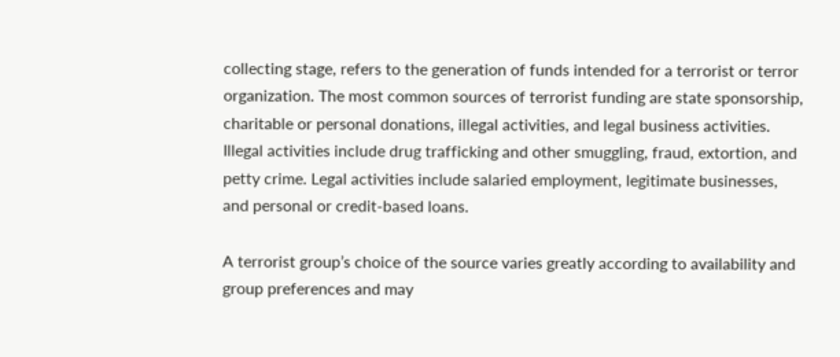collecting stage, refers to the generation of funds intended for a terrorist or terror organization. The most common sources of terrorist funding are state sponsorship, charitable or personal donations, illegal activities, and legal business activities. Illegal activities include drug trafficking and other smuggling, fraud, extortion, and petty crime. Legal activities include salaried employment, legitimate businesses, and personal or credit-based loans.

A terrorist group’s choice of the source varies greatly according to availability and group preferences and may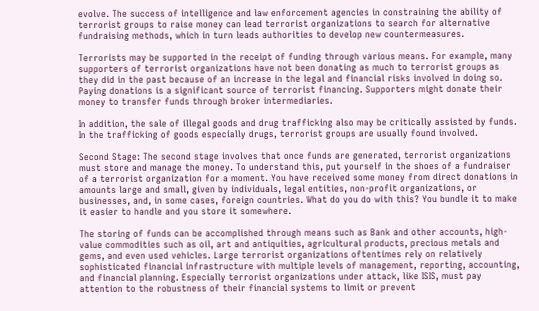evolve. The success of intelligence and law enforcement agencies in constraining the ability of terrorist groups to raise money can lead terrorist organizations to search for alternative fundraising methods, which in turn leads authorities to develop new countermeasures.

Terrorists may be supported in the receipt of funding through various means. For example, many supporters of terrorist organizations have not been donating as much to terrorist groups as they did in the past because of an increase in the legal and financial risks involved in doing so. Paying donations is a significant source of terrorist financing. Supporters might donate their money to transfer funds through broker intermediaries.

In addition, the sale of illegal goods and drug trafficking also may be critically assisted by funds. In the trafficking of goods especially drugs, terrorist groups are usually found involved.

Second Stage: The second stage involves that once funds are generated, terrorist organizations must store and manage the money. To understand this, put yourself in the shoes of a fundraiser of a terrorist organization for a moment. You have received some money from direct donations in amounts large and small, given by individuals, legal entities, non-profit organizations, or businesses, and, in some cases, foreign countries. What do you do with this? You bundle it to make it easier to handle and you store it somewhere.

The storing of funds can be accomplished through means such as Bank and other accounts, high-value commodities such as oil, art and antiquities, agricultural products, precious metals and gems, and even used vehicles. Large terrorist organizations oftentimes rely on relatively sophisticated financial infrastructure with multiple levels of management, reporting, accounting, and financial planning. Especially terrorist organizations under attack, like ISIS, must pay attention to the robustness of their financial systems to limit or prevent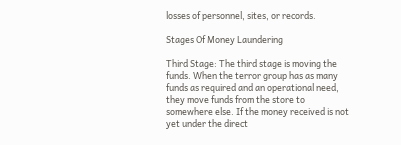losses of personnel, sites, or records.

Stages Of Money Laundering

Third Stage: The third stage is moving the funds. When the terror group has as many funds as required and an operational need, they move funds from the store to somewhere else. If the money received is not yet under the direct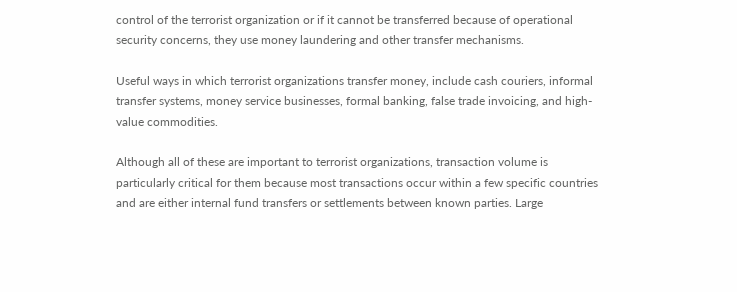control of the terrorist organization or if it cannot be transferred because of operational security concerns, they use money laundering and other transfer mechanisms.

Useful ways in which terrorist organizations transfer money, include cash couriers, informal transfer systems, money service businesses, formal banking, false trade invoicing, and high-value commodities.

Although all of these are important to terrorist organizations, transaction volume is particularly critical for them because most transactions occur within a few specific countries and are either internal fund transfers or settlements between known parties. Large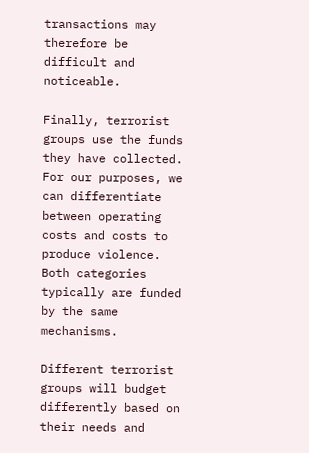transactions may therefore be difficult and noticeable.

Finally, terrorist groups use the funds they have collected. For our purposes, we can differentiate between operating costs and costs to produce violence. Both categories typically are funded by the same mechanisms.

Different terrorist groups will budget differently based on their needs and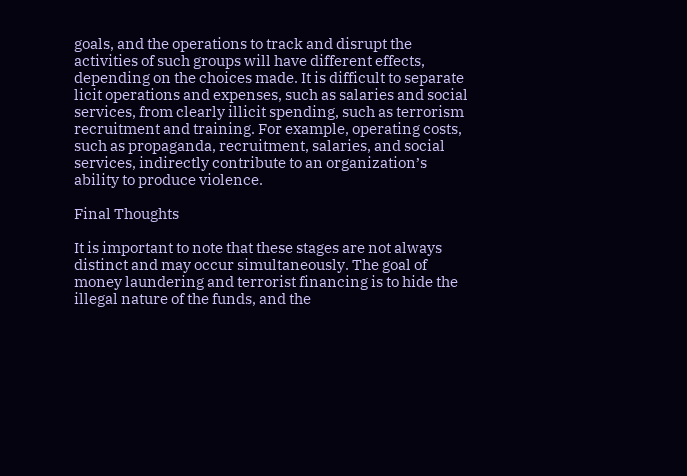goals, and the operations to track and disrupt the activities of such groups will have different effects, depending on the choices made. It is difficult to separate licit operations and expenses, such as salaries and social services, from clearly illicit spending, such as terrorism recruitment and training. For example, operating costs, such as propaganda, recruitment, salaries, and social services, indirectly contribute to an organization’s ability to produce violence.

Final Thoughts

It is important to note that these stages are not always distinct and may occur simultaneously. The goal of money laundering and terrorist financing is to hide the illegal nature of the funds, and the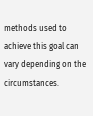methods used to achieve this goal can vary depending on the circumstances.